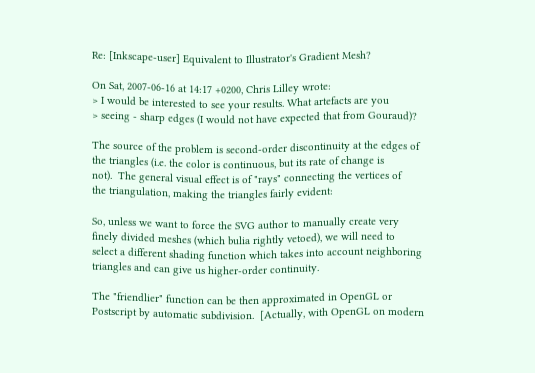Re: [Inkscape-user] Equivalent to Illustrator's Gradient Mesh?

On Sat, 2007-06-16 at 14:17 +0200, Chris Lilley wrote:
> I would be interested to see your results. What artefacts are you
> seeing - sharp edges (I would not have expected that from Gouraud)?

The source of the problem is second-order discontinuity at the edges of
the triangles (i.e. the color is continuous, but its rate of change is
not).  The general visual effect is of "rays" connecting the vertices of
the triangulation, making the triangles fairly evident:

So, unless we want to force the SVG author to manually create very
finely divided meshes (which bulia rightly vetoed), we will need to
select a different shading function which takes into account neighboring
triangles and can give us higher-order continuity.

The "friendlier" function can be then approximated in OpenGL or
Postscript by automatic subdivision.  [Actually, with OpenGL on modern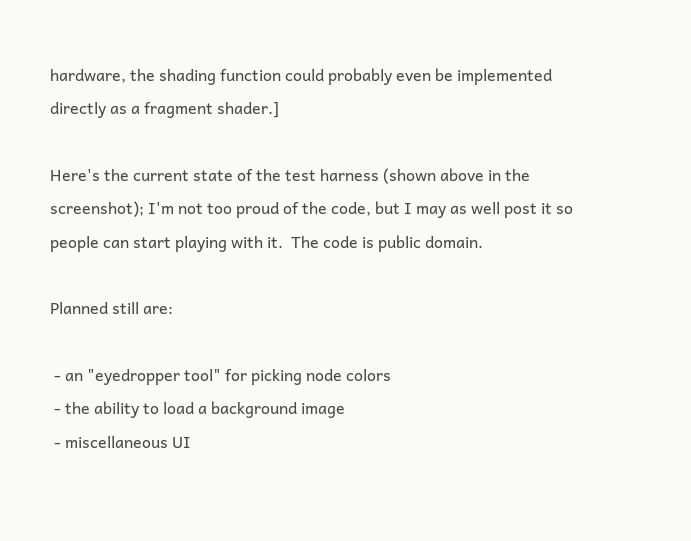hardware, the shading function could probably even be implemented
directly as a fragment shader.]

Here's the current state of the test harness (shown above in the
screenshot); I'm not too proud of the code, but I may as well post it so
people can start playing with it.  The code is public domain.

Planned still are:

 - an "eyedropper tool" for picking node colors
 - the ability to load a background image
 - miscellaneous UI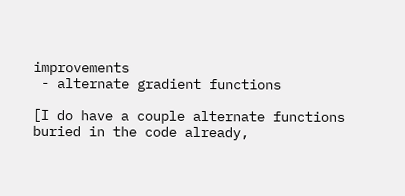improvements
 - alternate gradient functions

[I do have a couple alternate functions buried in the code already,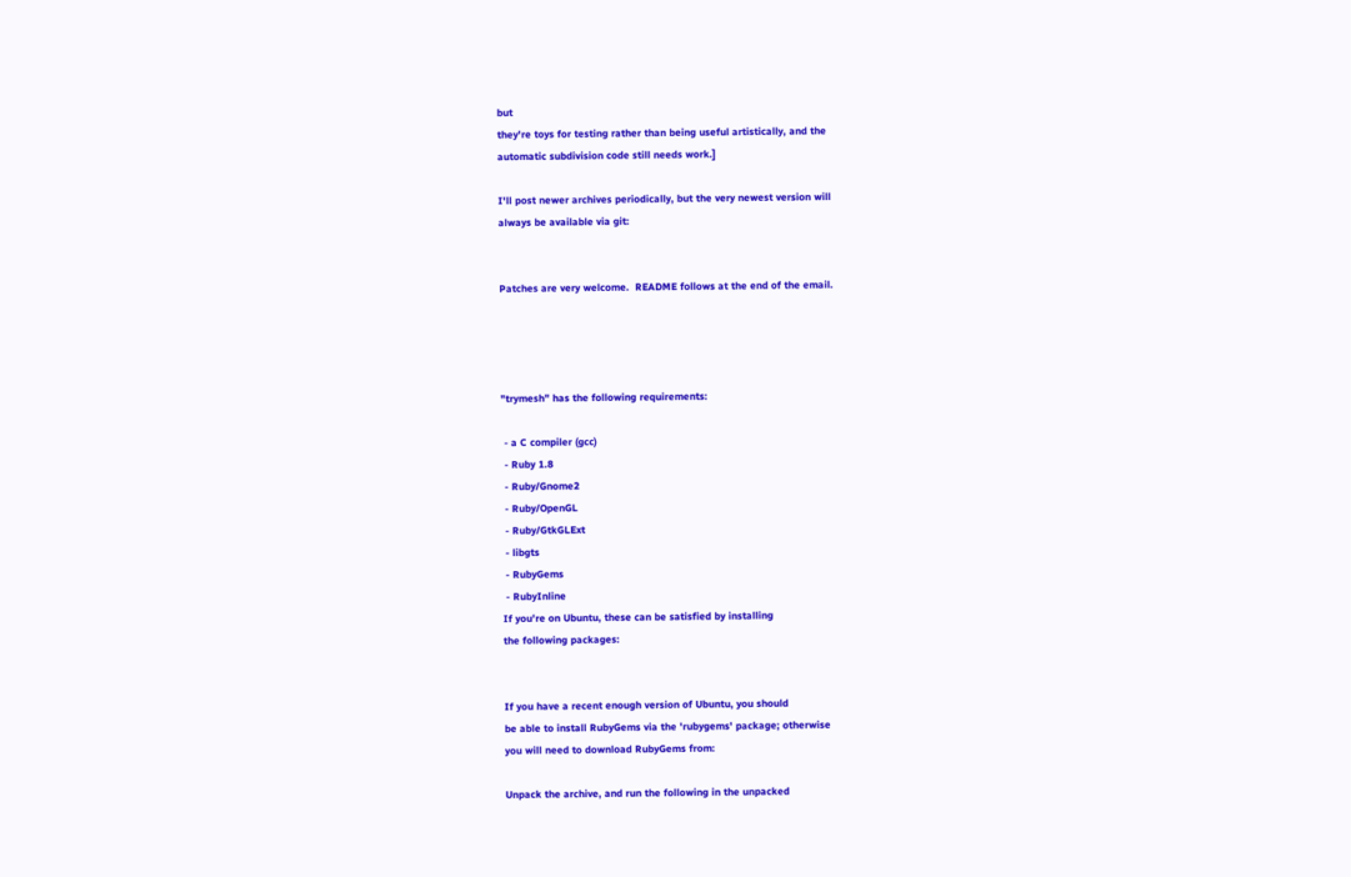but
they're toys for testing rather than being useful artistically, and the
automatic subdivision code still needs work.]

I'll post newer archives periodically, but the very newest version will
always be available via git:


Patches are very welcome.  README follows at the end of the email.




"trymesh" has the following requirements:

 - a C compiler (gcc)
 - Ruby 1.8
 - Ruby/Gnome2
 - Ruby/OpenGL
 - Ruby/GtkGLExt
 - libgts
 - RubyGems
 - RubyInline
If you're on Ubuntu, these can be satisfied by installing
the following packages:


If you have a recent enough version of Ubuntu, you should
be able to install RubyGems via the 'rubygems' package; otherwise
you will need to download RubyGems from:

Unpack the archive, and run the following in the unpacked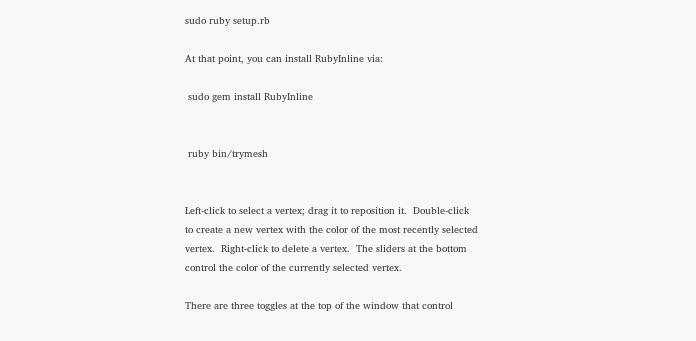sudo ruby setup.rb

At that point, you can install RubyInline via:

 sudo gem install RubyInline


 ruby bin/trymesh


Left-click to select a vertex; drag it to reposition it.  Double-click
to create a new vertex with the color of the most recently selected
vertex.  Right-click to delete a vertex.  The sliders at the bottom
control the color of the currently selected vertex.

There are three toggles at the top of the window that control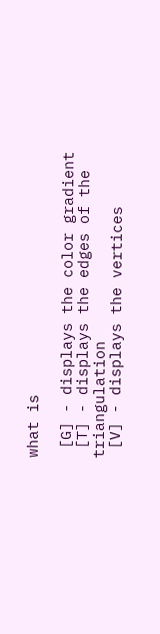what is

 [G] - displays the color gradient
 [T] - displays the edges of the triangulation
 [V] - displays the vertices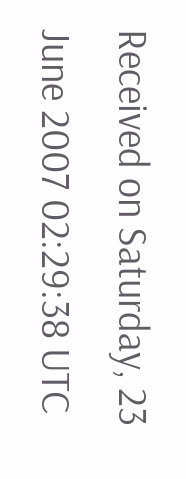Received on Saturday, 23 June 2007 02:29:38 UTC